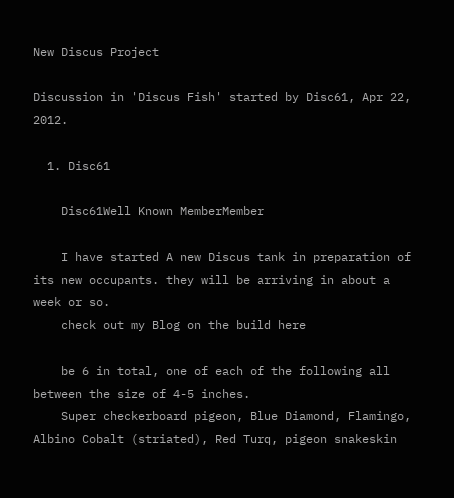New Discus Project

Discussion in 'Discus Fish' started by Disc61, Apr 22, 2012.

  1. Disc61

    Disc61Well Known MemberMember

    I have started A new Discus tank in preparation of its new occupants. they will be arriving in about a week or so.
    check out my Blog on the build here

    be 6 in total, one of each of the following all between the size of 4-5 inches.
    Super checkerboard pigeon, Blue Diamond, Flamingo, Albino Cobalt (striated), Red Turq, pigeon snakeskin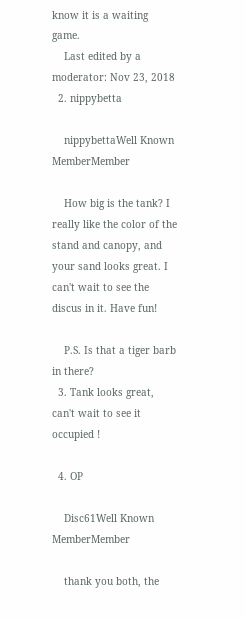know it is a waiting game.
    Last edited by a moderator: Nov 23, 2018
  2. nippybetta

    nippybettaWell Known MemberMember

    How big is the tank? I really like the color of the stand and canopy, and your sand looks great. I can't wait to see the discus in it. Have fun!

    P.S. Is that a tiger barb in there?
  3. Tank looks great, can't wait to see it occupied !

  4. OP

    Disc61Well Known MemberMember

    thank you both, the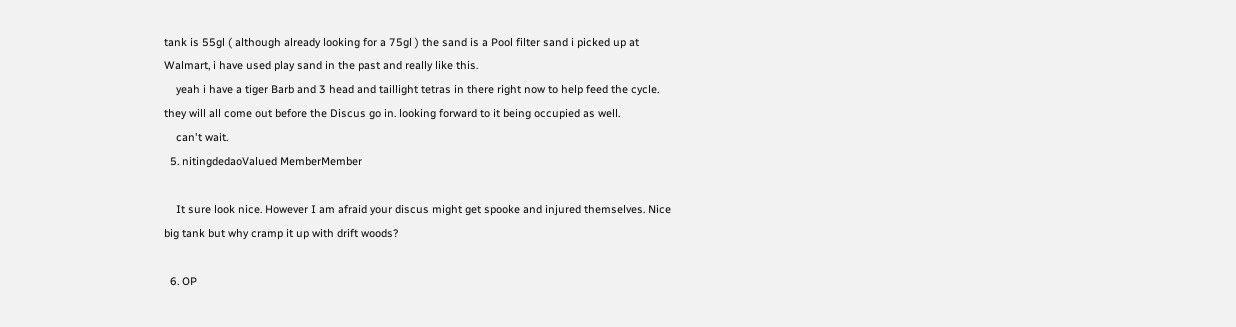tank is 55gl ( although already looking for a 75gl ) the sand is a Pool filter sand i picked up at Walmart, i have used play sand in the past and really like this.
    yeah i have a tiger Barb and 3 head and taillight tetras in there right now to help feed the cycle. they will all come out before the Discus go in. looking forward to it being occupied as well.
    can't wait.
  5. nitingdedaoValued MemberMember

    It sure look nice. However I am afraid your discus might get spooke and injured themselves. Nice big tank but why cramp it up with drift woods?

  6. OP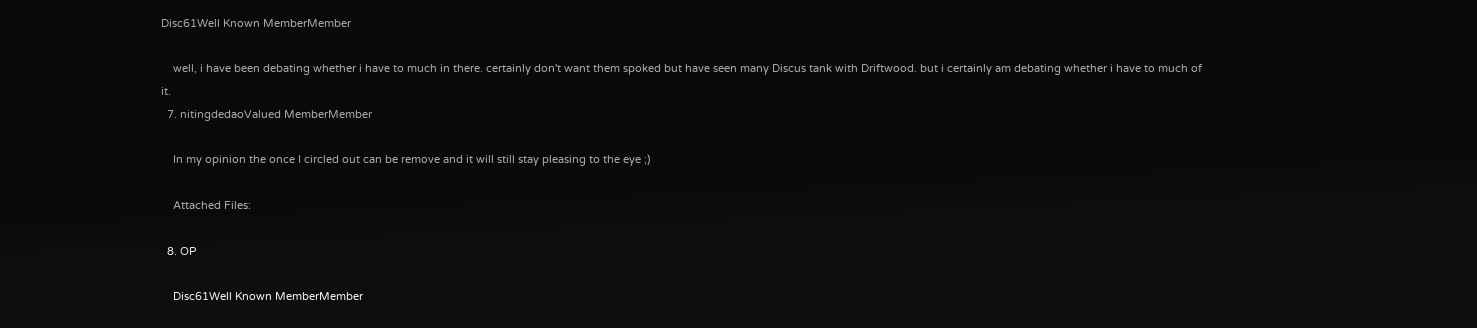Disc61Well Known MemberMember

    well, i have been debating whether i have to much in there. certainly don't want them spoked but have seen many Discus tank with Driftwood. but i certainly am debating whether i have to much of it.
  7. nitingdedaoValued MemberMember

    In my opinion the once I circled out can be remove and it will still stay pleasing to the eye ;)

    Attached Files:

  8. OP

    Disc61Well Known MemberMember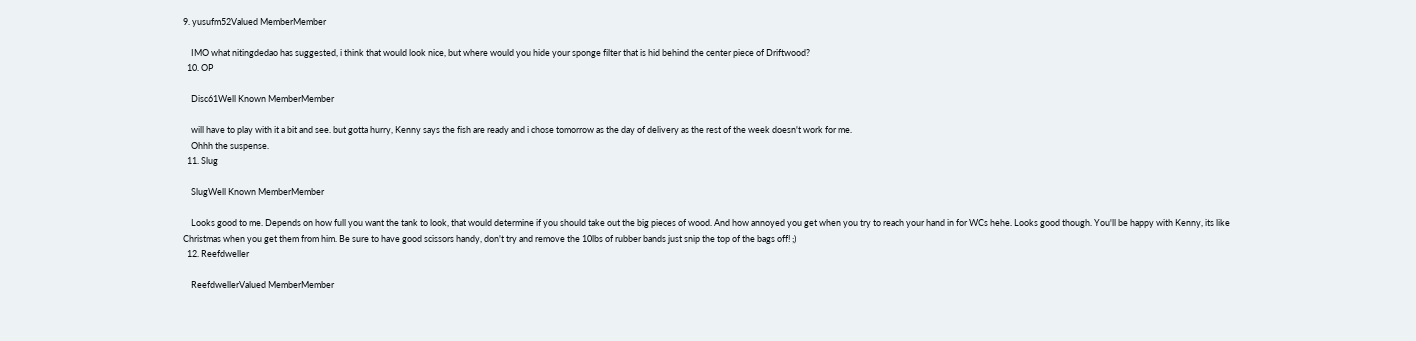9. yusufm52Valued MemberMember

    IMO what nitingdedao has suggested, i think that would look nice, but where would you hide your sponge filter that is hid behind the center piece of Driftwood?
  10. OP

    Disc61Well Known MemberMember

    will have to play with it a bit and see. but gotta hurry, Kenny says the fish are ready and i chose tomorrow as the day of delivery as the rest of the week doesn't work for me.
    Ohhh the suspense.
  11. Slug

    SlugWell Known MemberMember

    Looks good to me. Depends on how full you want the tank to look, that would determine if you should take out the big pieces of wood. And how annoyed you get when you try to reach your hand in for WCs hehe. Looks good though. You'll be happy with Kenny, its like Christmas when you get them from him. Be sure to have good scissors handy, don't try and remove the 10lbs of rubber bands just snip the top of the bags off! ;)
  12. Reefdweller

    ReefdwellerValued MemberMember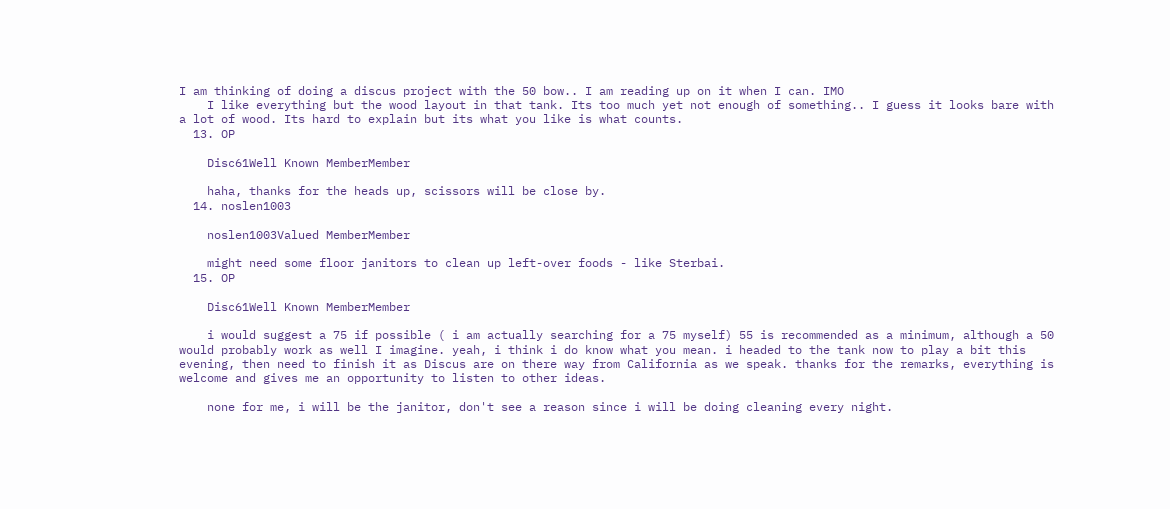I am thinking of doing a discus project with the 50 bow.. I am reading up on it when I can. IMO
    I like everything but the wood layout in that tank. Its too much yet not enough of something.. I guess it looks bare with a lot of wood. Its hard to explain but its what you like is what counts.
  13. OP

    Disc61Well Known MemberMember

    haha, thanks for the heads up, scissors will be close by.
  14. noslen1003

    noslen1003Valued MemberMember

    might need some floor janitors to clean up left-over foods - like Sterbai.
  15. OP

    Disc61Well Known MemberMember

    i would suggest a 75 if possible ( i am actually searching for a 75 myself) 55 is recommended as a minimum, although a 50 would probably work as well I imagine. yeah, i think i do know what you mean. i headed to the tank now to play a bit this evening, then need to finish it as Discus are on there way from California as we speak. thanks for the remarks, everything is welcome and gives me an opportunity to listen to other ideas.

    none for me, i will be the janitor, don't see a reason since i will be doing cleaning every night.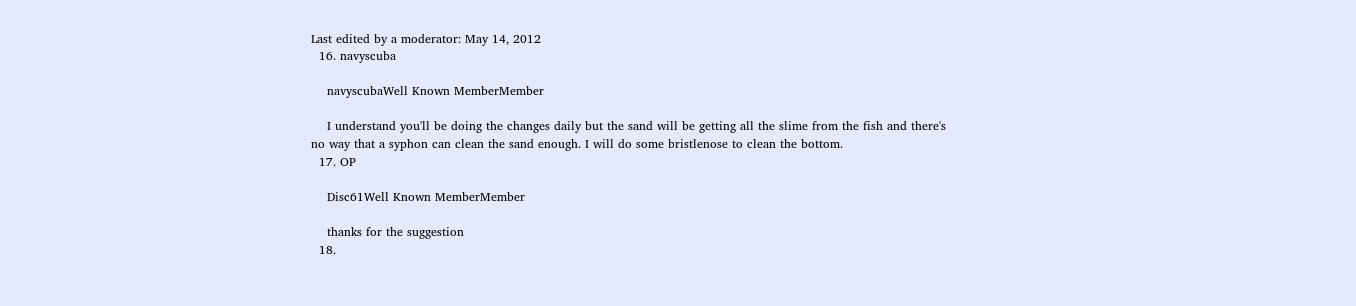Last edited by a moderator: May 14, 2012
  16. navyscuba

    navyscubaWell Known MemberMember

    I understand you'll be doing the changes daily but the sand will be getting all the slime from the fish and there's no way that a syphon can clean the sand enough. I will do some bristlenose to clean the bottom.
  17. OP

    Disc61Well Known MemberMember

    thanks for the suggestion
  18.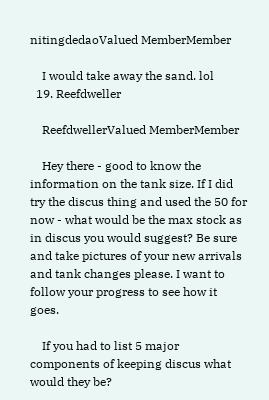nitingdedaoValued MemberMember

    I would take away the sand. lol
  19. Reefdweller

    ReefdwellerValued MemberMember

    Hey there - good to know the information on the tank size. If I did try the discus thing and used the 50 for now - what would be the max stock as in discus you would suggest? Be sure and take pictures of your new arrivals and tank changes please. I want to follow your progress to see how it goes.

    If you had to list 5 major components of keeping discus what would they be?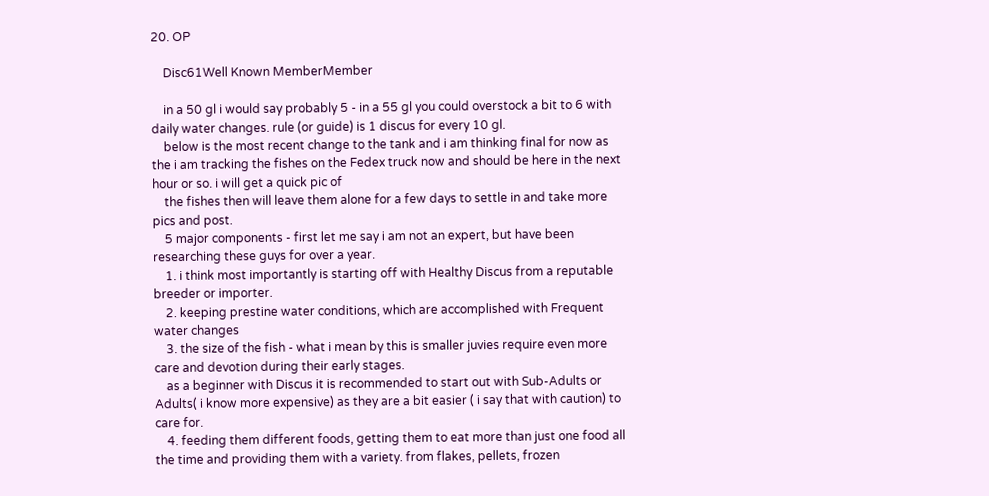20. OP

    Disc61Well Known MemberMember

    in a 50 gl i would say probably 5 - in a 55 gl you could overstock a bit to 6 with daily water changes. rule (or guide) is 1 discus for every 10 gl.
    below is the most recent change to the tank and i am thinking final for now as the i am tracking the fishes on the Fedex truck now and should be here in the next hour or so. i will get a quick pic of
    the fishes then will leave them alone for a few days to settle in and take more pics and post.
    5 major components - first let me say i am not an expert, but have been researching these guys for over a year.
    1. i think most importantly is starting off with Healthy Discus from a reputable breeder or importer.
    2. keeping prestine water conditions, which are accomplished with Frequent water changes
    3. the size of the fish - what i mean by this is smaller juvies require even more care and devotion during their early stages.
    as a beginner with Discus it is recommended to start out with Sub-Adults or Adults( i know more expensive) as they are a bit easier ( i say that with caution) to care for.
    4. feeding them different foods, getting them to eat more than just one food all the time and providing them with a variety. from flakes, pellets, frozen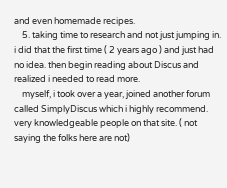and even homemade recipes.
    5. taking time to research and not just jumping in. i did that the first time ( 2 years ago ) and just had no idea. then begin reading about Discus and realized i needed to read more.
    myself, i took over a year, joined another forum called SimplyDiscus which i highly recommend. very knowledgeable people on that site. ( not saying the folks here are not)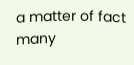a matter of fact many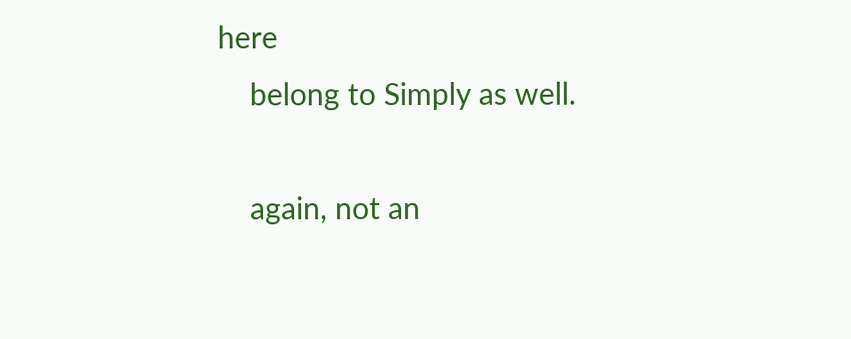here
    belong to Simply as well.

    again, not an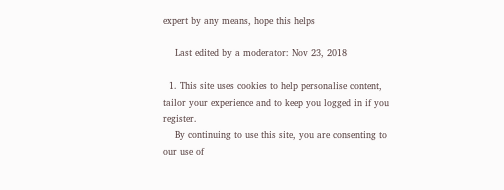expert by any means, hope this helps

    Last edited by a moderator: Nov 23, 2018

  1. This site uses cookies to help personalise content, tailor your experience and to keep you logged in if you register.
    By continuing to use this site, you are consenting to our use of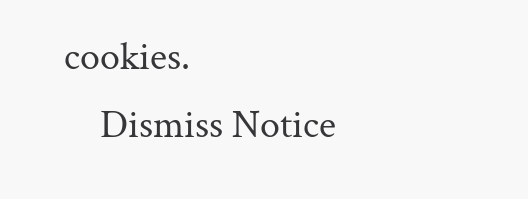cookies.
    Dismiss Notice